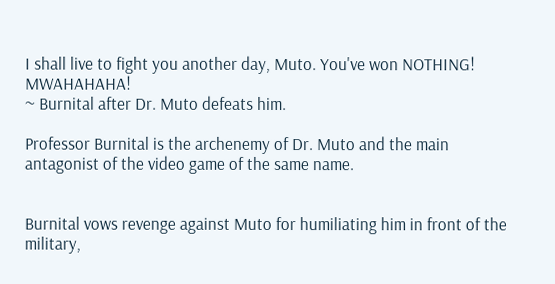I shall live to fight you another day, Muto. You've won NOTHING! MWAHAHAHA!
~ Burnital after Dr. Muto defeats him.

Professor Burnital is the archenemy of Dr. Muto and the main antagonist of the video game of the same name.


Burnital vows revenge against Muto for humiliating him in front of the military,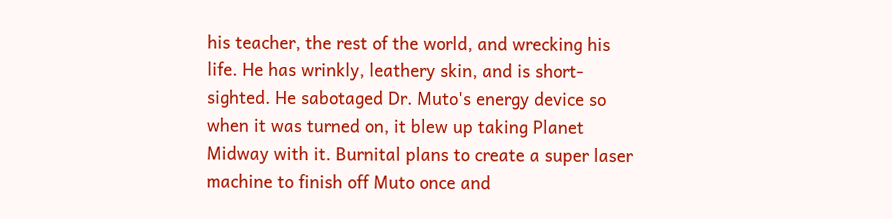his teacher, the rest of the world, and wrecking his life. He has wrinkly, leathery skin, and is short-sighted. He sabotaged Dr. Muto's energy device so when it was turned on, it blew up taking Planet Midway with it. Burnital plans to create a super laser machine to finish off Muto once and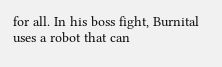for all. In his boss fight, Burnital uses a robot that can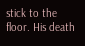stick to the floor. His death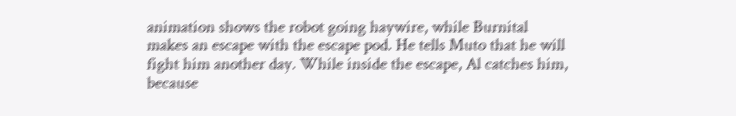animation shows the robot going haywire, while Burnital makes an escape with the escape pod. He tells Muto that he will fight him another day. While inside the escape, Al catches him, because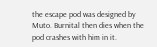the escape pod was designed by Muto. Burnital then dies when the pod crashes with him in it.